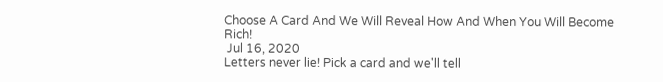Choose A Card And We Will Reveal How And When You Will Become Rich!
 Jul 16, 2020
Letters never lie! Pick a card and we'll tell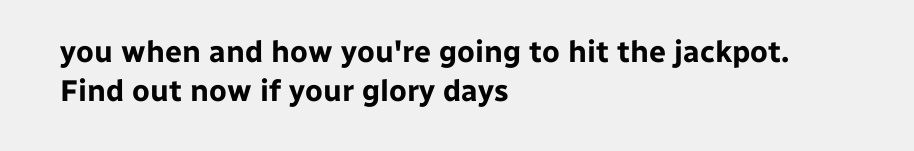you when and how you're going to hit the jackpot. Find out now if your glory days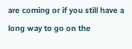are coming or if you still have a long way to go on the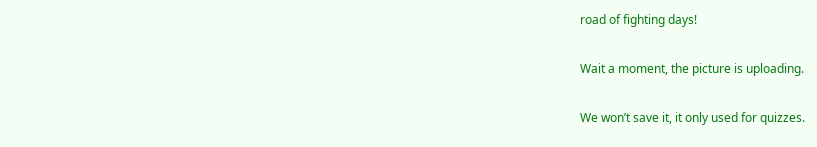road of fighting days!

Wait a moment, the picture is uploading.

We won’t save it, it only used for quizzes.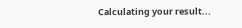Calculating your result...